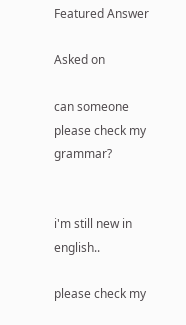Featured Answer

Asked on

can someone please check my grammar?


i'm still new in english..

please check my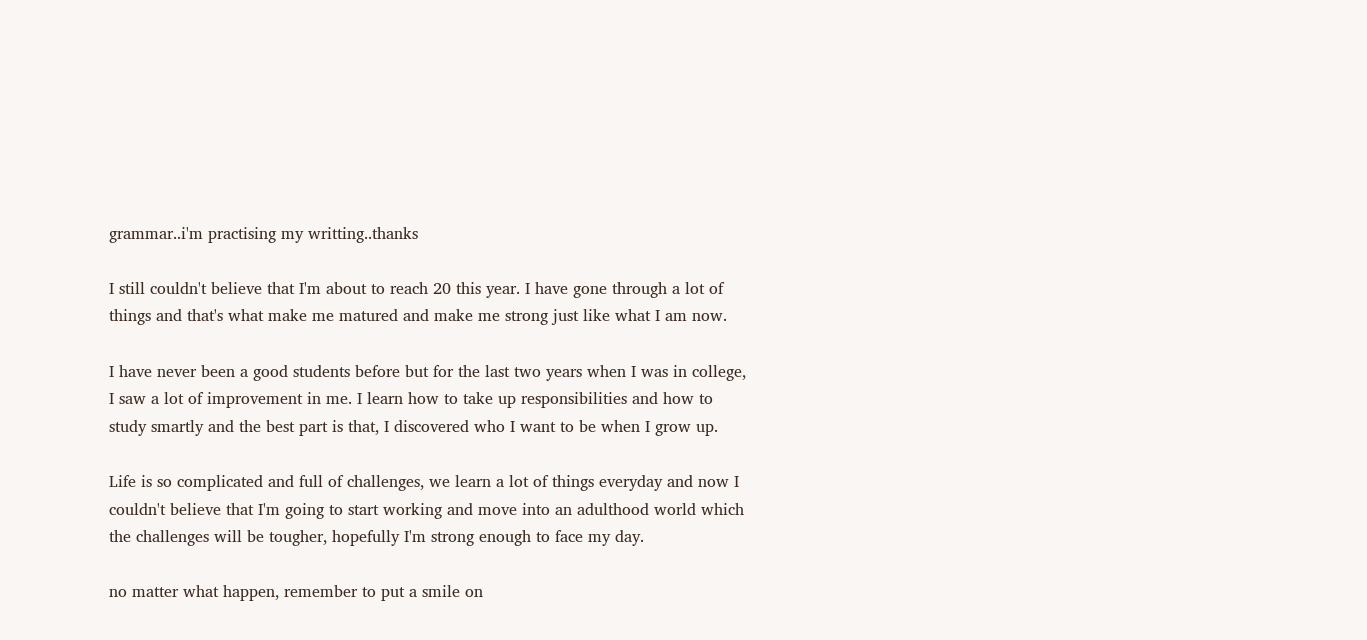grammar..i'm practising my writting..thanks

I still couldn't believe that I'm about to reach 20 this year. I have gone through a lot of things and that's what make me matured and make me strong just like what I am now.

I have never been a good students before but for the last two years when I was in college, I saw a lot of improvement in me. I learn how to take up responsibilities and how to study smartly and the best part is that, I discovered who I want to be when I grow up.

Life is so complicated and full of challenges, we learn a lot of things everyday and now I couldn't believe that I'm going to start working and move into an adulthood world which the challenges will be tougher, hopefully I'm strong enough to face my day.

no matter what happen, remember to put a smile on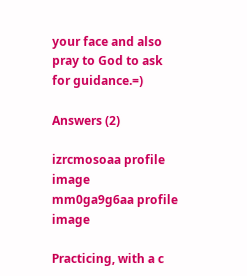your face and also pray to God to ask for guidance.=)

Answers (2)

izrcmosoaa profile image
mm0ga9g6aa profile image

Practicing, with a c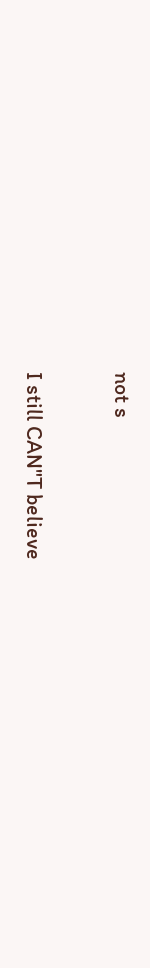not s

I still CAN"T believe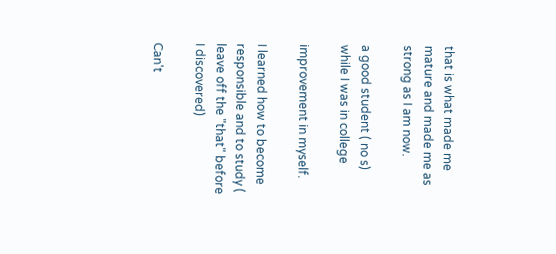that is what made me mature and made me as strong as I am now.

a good student ( no s) while I was in college

improvement in myself.

I learned how to become responsible and to study ( leave off the "that" before I discovered)

Can't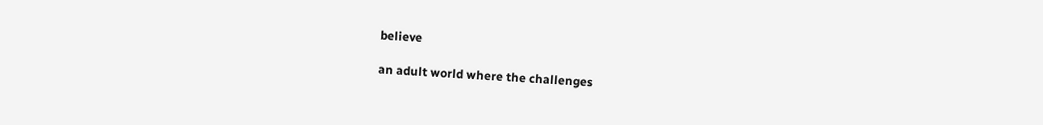believe

an adult world where the challenges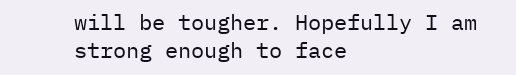will be tougher. Hopefully I am strong enough to face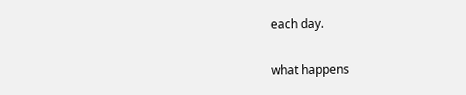each day.

what happens